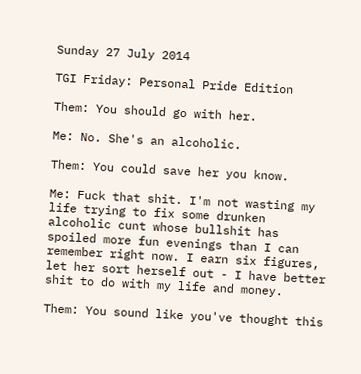Sunday 27 July 2014

TGI Friday: Personal Pride Edition

Them: You should go with her.

Me: No. She's an alcoholic.

Them: You could save her you know.

Me: Fuck that shit. I'm not wasting my life trying to fix some drunken alcoholic cunt whose bullshit has spoiled more fun evenings than I can remember right now. I earn six figures, let her sort herself out - I have better shit to do with my life and money.

Them: You sound like you've thought this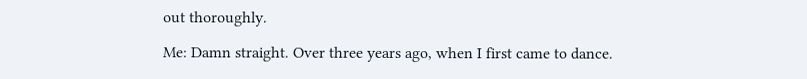out thoroughly.

Me: Damn straight. Over three years ago, when I first came to dance.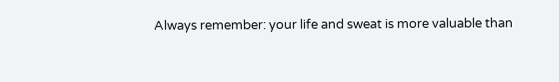Always remember: your life and sweat is more valuable than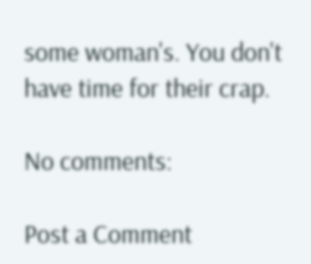some woman's. You don't have time for their crap.

No comments:

Post a Comment